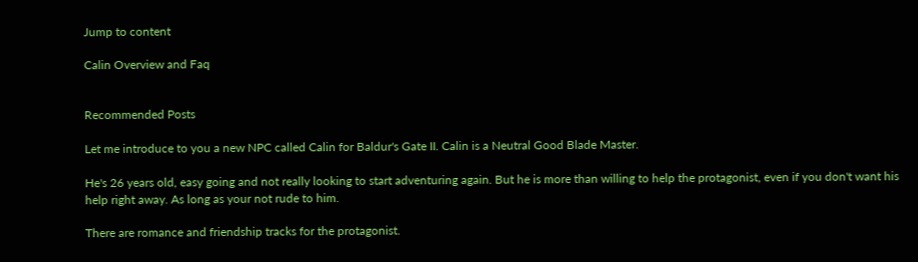Jump to content

Calin Overview and Faq


Recommended Posts

Let me introduce to you a new NPC called Calin for Baldur's Gate II. Calin is a Neutral Good Blade Master.

He's 26 years old, easy going and not really looking to start adventuring again. But he is more than willing to help the protagonist, even if you don't want his help right away. As long as your not rude to him.

There are romance and friendship tracks for the protagonist.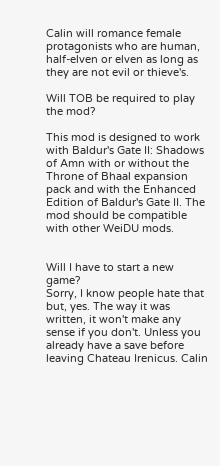Calin will romance female protagonists who are human, half-elven or elven as long as they are not evil or thieve's.

Will TOB be required to play the mod?

This mod is designed to work with Baldur's Gate II: Shadows of Amn with or without the Throne of Bhaal expansion pack and with the Enhanced Edition of Baldur's Gate II. The mod should be compatible with other WeiDU mods.


Will I have to start a new game?
Sorry, I know people hate that but, yes. The way it was written, it won't make any sense if you don't. Unless you already have a save before leaving Chateau Irenicus. Calin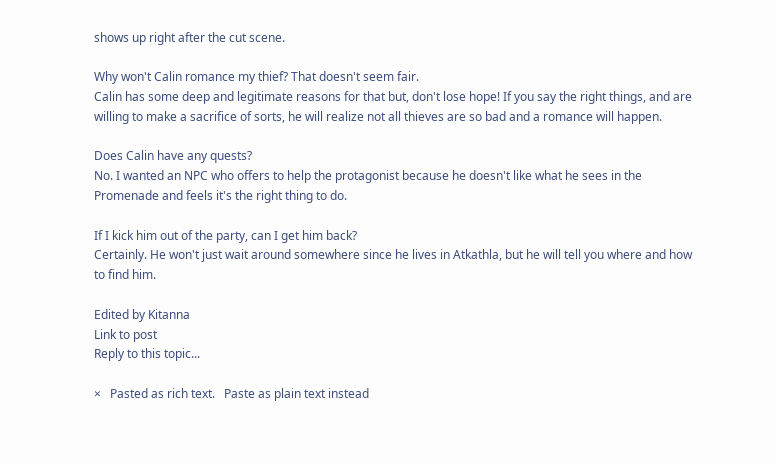shows up right after the cut scene.

Why won't Calin romance my thief? That doesn't seem fair.
Calin has some deep and legitimate reasons for that but, don't lose hope! If you say the right things, and are willing to make a sacrifice of sorts, he will realize not all thieves are so bad and a romance will happen.

Does Calin have any quests?
No. I wanted an NPC who offers to help the protagonist because he doesn't like what he sees in the Promenade and feels it's the right thing to do.

If I kick him out of the party, can I get him back?
Certainly. He won't just wait around somewhere since he lives in Atkathla, but he will tell you where and how to find him.

Edited by Kitanna
Link to post
Reply to this topic...

×   Pasted as rich text.   Paste as plain text instead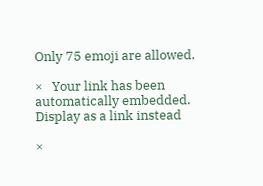Only 75 emoji are allowed.

×   Your link has been automatically embedded.   Display as a link instead

×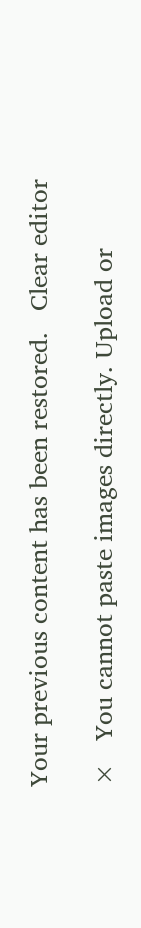Your previous content has been restored.   Clear editor

×   You cannot paste images directly. Upload or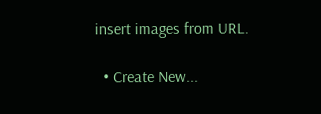insert images from URL.

  • Create New...